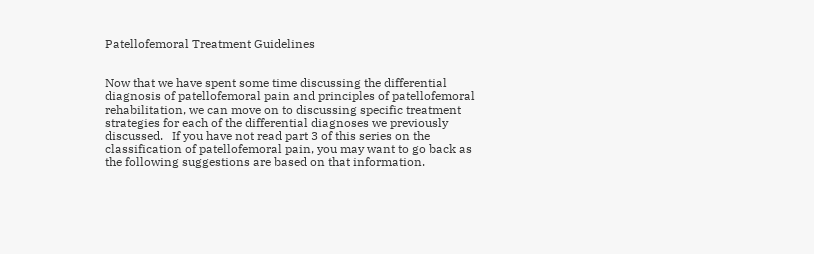Patellofemoral Treatment Guidelines


Now that we have spent some time discussing the differential diagnosis of patellofemoral pain and principles of patellofemoral rehabilitation, we can move on to discussing specific treatment strategies for each of the differential diagnoses we previously discussed.   If you have not read part 3 of this series on the classification of patellofemoral pain, you may want to go back as the following suggestions are based on that information.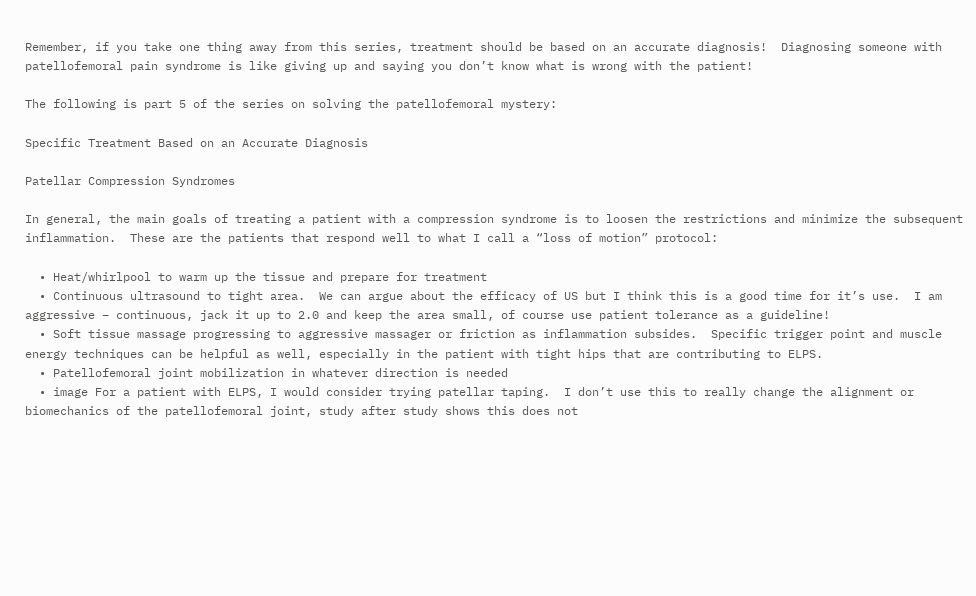Remember, if you take one thing away from this series, treatment should be based on an accurate diagnosis!  Diagnosing someone with patellofemoral pain syndrome is like giving up and saying you don’t know what is wrong with the patient!

The following is part 5 of the series on solving the patellofemoral mystery:

Specific Treatment Based on an Accurate Diagnosis

Patellar Compression Syndromes

In general, the main goals of treating a patient with a compression syndrome is to loosen the restrictions and minimize the subsequent inflammation.  These are the patients that respond well to what I call a “loss of motion” protocol:

  • Heat/whirlpool to warm up the tissue and prepare for treatment
  • Continuous ultrasound to tight area.  We can argue about the efficacy of US but I think this is a good time for it’s use.  I am aggressive – continuous, jack it up to 2.0 and keep the area small, of course use patient tolerance as a guideline!
  • Soft tissue massage progressing to aggressive massager or friction as inflammation subsides.  Specific trigger point and muscle energy techniques can be helpful as well, especially in the patient with tight hips that are contributing to ELPS.
  • Patellofemoral joint mobilization in whatever direction is needed
  • image For a patient with ELPS, I would consider trying patellar taping.  I don’t use this to really change the alignment or biomechanics of the patellofemoral joint, study after study shows this does not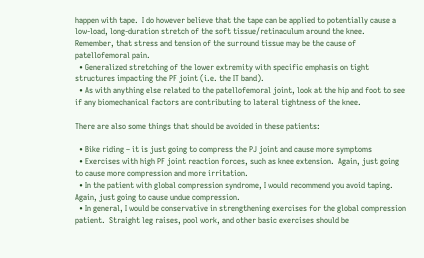happen with tape.  I do however believe that the tape can be applied to potentially cause a low-load, long-duration stretch of the soft tissue/retinaculum around the knee.  Remember, that stress and tension of the surround tissue may be the cause of patellofemoral pain.
  • Generalized stretching of the lower extremity with specific emphasis on tight structures impacting the PF joint (i.e. the IT band).
  • As with anything else related to the patellofemoral joint, look at the hip and foot to see if any biomechanical factors are contributing to lateral tightness of the knee.

There are also some things that should be avoided in these patients:

  • Bike riding – it is just going to compress the PJ joint and cause more symptoms
  • Exercises with high PF joint reaction forces, such as knee extension.  Again, just going to cause more compression and more irritation.
  • In the patient with global compression syndrome, I would recommend you avoid taping.  Again, just going to cause undue compression.
  • In general, I would be conservative in strengthening exercises for the global compression patient.  Straight leg raises, pool work, and other basic exercises should be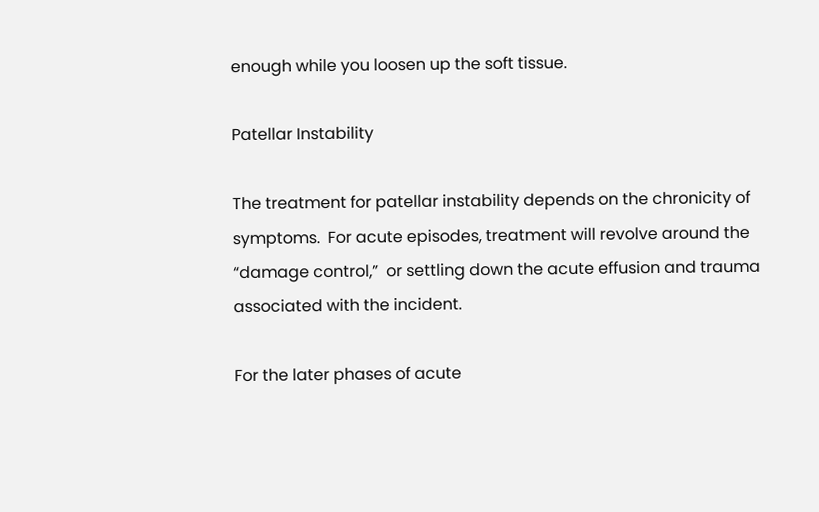enough while you loosen up the soft tissue.

Patellar Instability

The treatment for patellar instability depends on the chronicity of symptoms.  For acute episodes, treatment will revolve around the “damage control,”  or settling down the acute effusion and trauma associated with the incident.

For the later phases of acute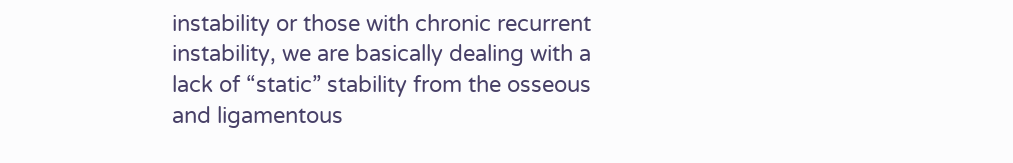instability or those with chronic recurrent instability, we are basically dealing with a lack of “static” stability from the osseous and ligamentous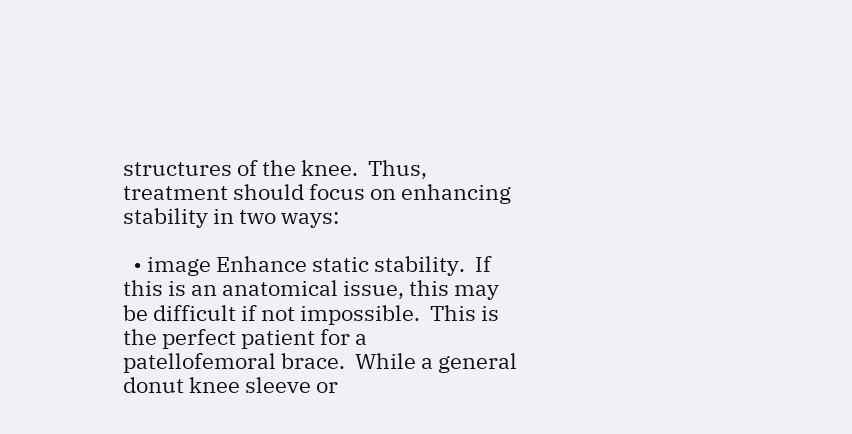structures of the knee.  Thus, treatment should focus on enhancing stability in two ways:

  • image Enhance static stability.  If this is an anatomical issue, this may be difficult if not impossible.  This is the perfect patient for a patellofemoral brace.  While a general donut knee sleeve or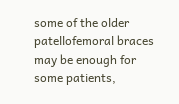some of the older patellofemoral braces may be enough for some patients,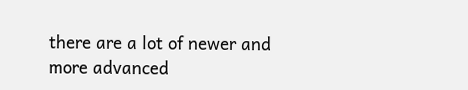there are a lot of newer and more advanced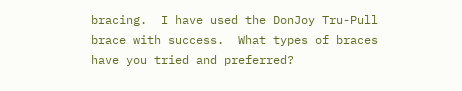bracing.  I have used the DonJoy Tru-Pull brace with success.  What types of braces have you tried and preferred?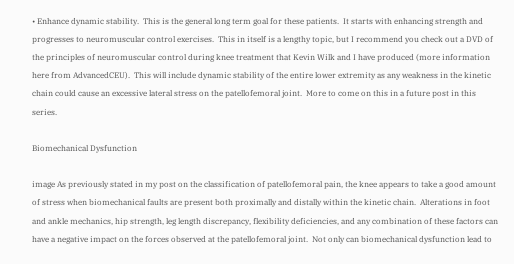• Enhance dynamic stability.  This is the general long term goal for these patients.  It starts with enhancing strength and progresses to neuromuscular control exercises.  This in itself is a lengthy topic, but I recommend you check out a DVD of the principles of neuromuscular control during knee treatment that Kevin Wilk and I have produced (more information here from AdvancedCEU).  This will include dynamic stability of the entire lower extremity as any weakness in the kinetic chain could cause an excessive lateral stress on the patellofemoral joint.  More to come on this in a future post in this series.

Biomechanical Dysfunction

image As previously stated in my post on the classification of patellofemoral pain, the knee appears to take a good amount of stress when biomechanical faults are present both proximally and distally within the kinetic chain.  Alterations in foot and ankle mechanics, hip strength, leg length discrepancy, flexibility deficiencies, and any combination of these factors can have a negative impact on the forces observed at the patellofemoral joint.  Not only can biomechanical dysfunction lead to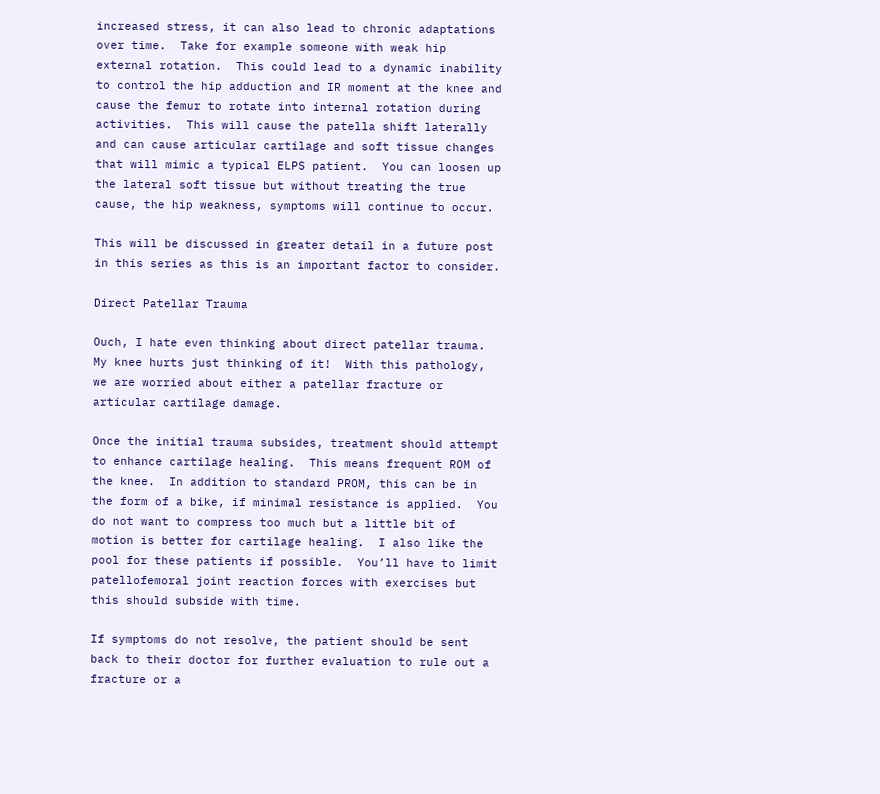increased stress, it can also lead to chronic adaptations over time.  Take for example someone with weak hip external rotation.  This could lead to a dynamic inability to control the hip adduction and IR moment at the knee and cause the femur to rotate into internal rotation during activities.  This will cause the patella shift laterally and can cause articular cartilage and soft tissue changes that will mimic a typical ELPS patient.  You can loosen up the lateral soft tissue but without treating the true cause, the hip weakness, symptoms will continue to occur.

This will be discussed in greater detail in a future post in this series as this is an important factor to consider.

Direct Patellar Trauma

Ouch, I hate even thinking about direct patellar trauma.  My knee hurts just thinking of it!  With this pathology, we are worried about either a patellar fracture or articular cartilage damage.

Once the initial trauma subsides, treatment should attempt to enhance cartilage healing.  This means frequent ROM of the knee.  In addition to standard PROM, this can be in the form of a bike, if minimal resistance is applied.  You do not want to compress too much but a little bit of motion is better for cartilage healing.  I also like the pool for these patients if possible.  You’ll have to limit patellofemoral joint reaction forces with exercises but this should subside with time.

If symptoms do not resolve, the patient should be sent back to their doctor for further evaluation to rule out a fracture or a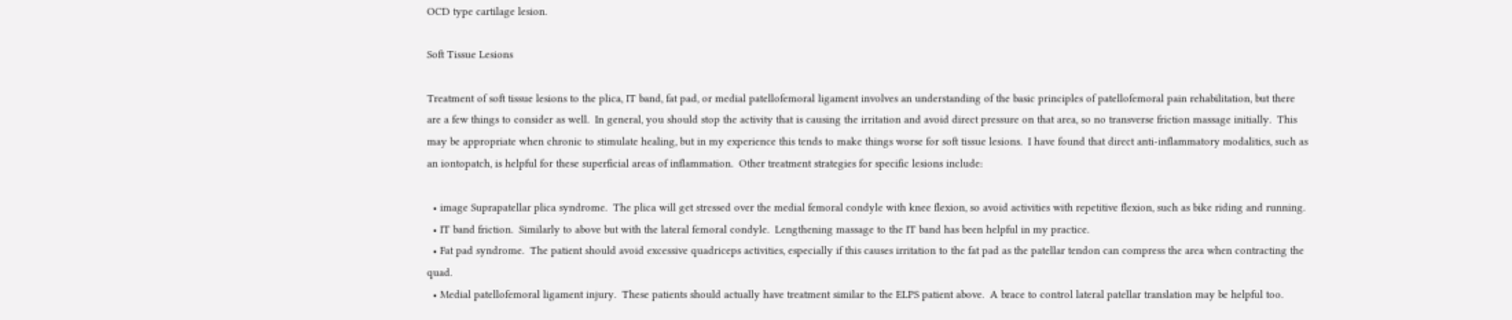OCD type cartilage lesion.

Soft Tissue Lesions

Treatment of soft tissue lesions to the plica, IT band, fat pad, or medial patellofemoral ligament involves an understanding of the basic principles of patellofemoral pain rehabilitation, but there are a few things to consider as well.  In general, you should stop the activity that is causing the irritation and avoid direct pressure on that area, so no transverse friction massage initially.  This may be appropriate when chronic to stimulate healing, but in my experience this tends to make things worse for soft tissue lesions.  I have found that direct anti-inflammatory modalities, such as an iontopatch, is helpful for these superficial areas of inflammation.  Other treatment strategies for specific lesions include:

  • image Suprapatellar plica syndrome.  The plica will get stressed over the medial femoral condyle with knee flexion, so avoid activities with repetitive flexion, such as bike riding and running.
  • IT band friction.  Similarly to above but with the lateral femoral condyle.  Lengthening massage to the IT band has been helpful in my practice.
  • Fat pad syndrome.  The patient should avoid excessive quadriceps activities, especially if this causes irritation to the fat pad as the patellar tendon can compress the area when contracting the quad.
  • Medial patellofemoral ligament injury.  These patients should actually have treatment similar to the ELPS patient above.  A brace to control lateral patellar translation may be helpful too.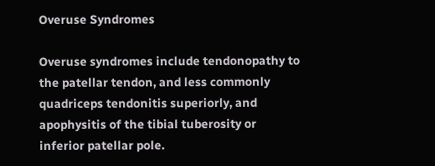Overuse Syndromes

Overuse syndromes include tendonopathy to the patellar tendon, and less commonly quadriceps tendonitis superiorly, and apophysitis of the tibial tuberosity or inferior patellar pole.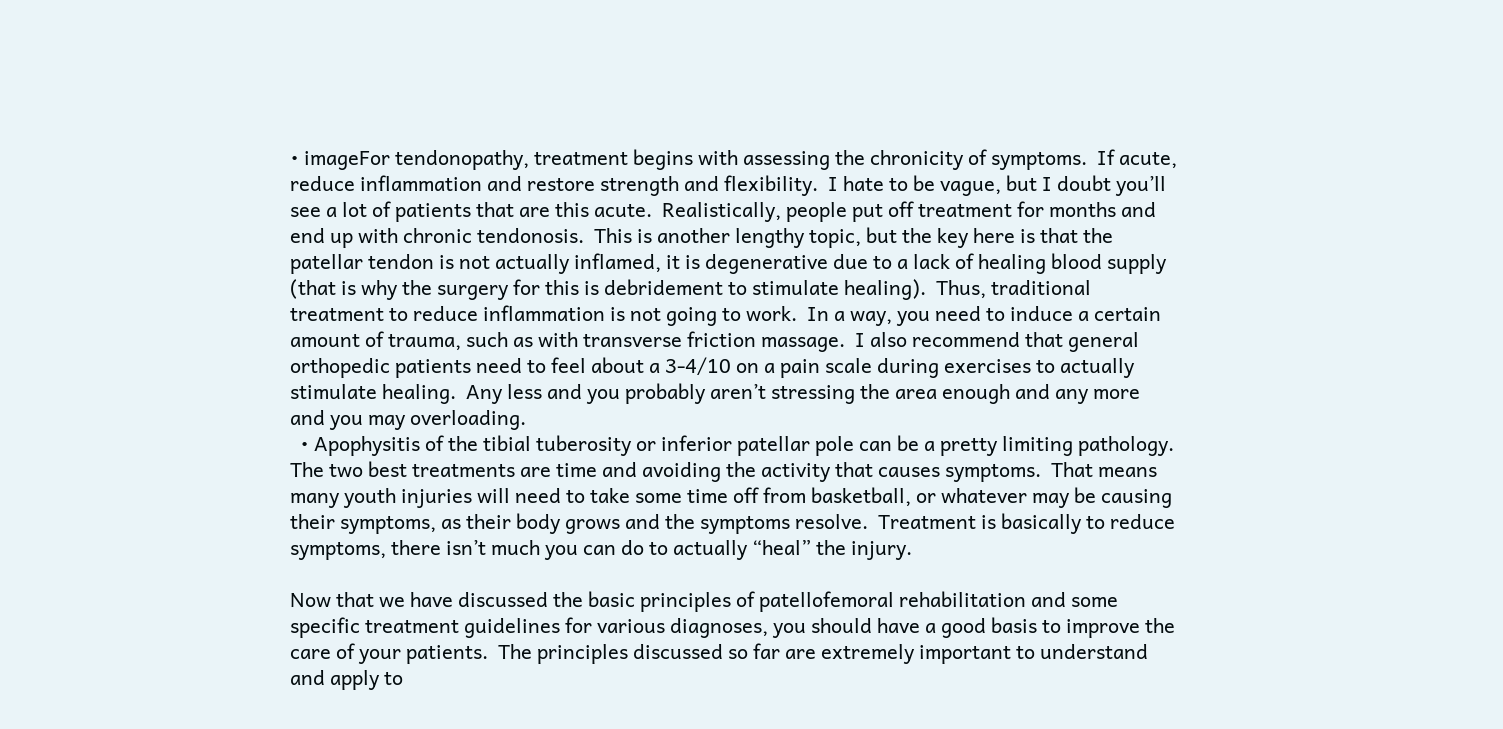• imageFor tendonopathy, treatment begins with assessing the chronicity of symptoms.  If acute, reduce inflammation and restore strength and flexibility.  I hate to be vague, but I doubt you’ll see a lot of patients that are this acute.  Realistically, people put off treatment for months and end up with chronic tendonosis.  This is another lengthy topic, but the key here is that the patellar tendon is not actually inflamed, it is degenerative due to a lack of healing blood supply (that is why the surgery for this is debridement to stimulate healing).  Thus, traditional treatment to reduce inflammation is not going to work.  In a way, you need to induce a certain amount of trauma, such as with transverse friction massage.  I also recommend that general orthopedic patients need to feel about a 3-4/10 on a pain scale during exercises to actually stimulate healing.  Any less and you probably aren’t stressing the area enough and any more and you may overloading.
  • Apophysitis of the tibial tuberosity or inferior patellar pole can be a pretty limiting pathology.  The two best treatments are time and avoiding the activity that causes symptoms.  That means many youth injuries will need to take some time off from basketball, or whatever may be causing their symptoms, as their body grows and the symptoms resolve.  Treatment is basically to reduce symptoms, there isn’t much you can do to actually “heal” the injury.

Now that we have discussed the basic principles of patellofemoral rehabilitation and some specific treatment guidelines for various diagnoses, you should have a good basis to improve the care of your patients.  The principles discussed so far are extremely important to understand and apply to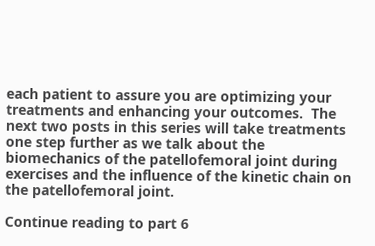each patient to assure you are optimizing your treatments and enhancing your outcomes.  The next two posts in this series will take treatments one step further as we talk about the biomechanics of the patellofemoral joint during exercises and the influence of the kinetic chain on the patellofemoral joint.

Continue reading to part 6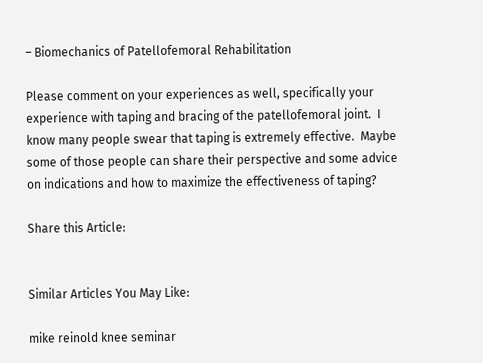– Biomechanics of Patellofemoral Rehabilitation

Please comment on your experiences as well, specifically your experience with taping and bracing of the patellofemoral joint.  I know many people swear that taping is extremely effective.  Maybe some of those people can share their perspective and some advice on indications and how to maximize the effectiveness of taping?

Share this Article:


Similar Articles You May Like:

mike reinold knee seminar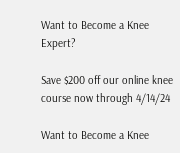Want to Become a Knee Expert?

Save $200 off our online knee course now through 4/14/24

Want to Become a Knee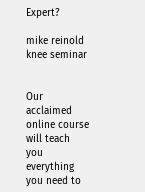Expert?

mike reinold knee seminar


Our acclaimed online course will teach you everything you need to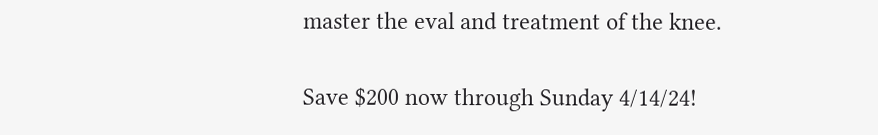master the eval and treatment of the knee.

Save $200 now through Sunday 4/14/24!